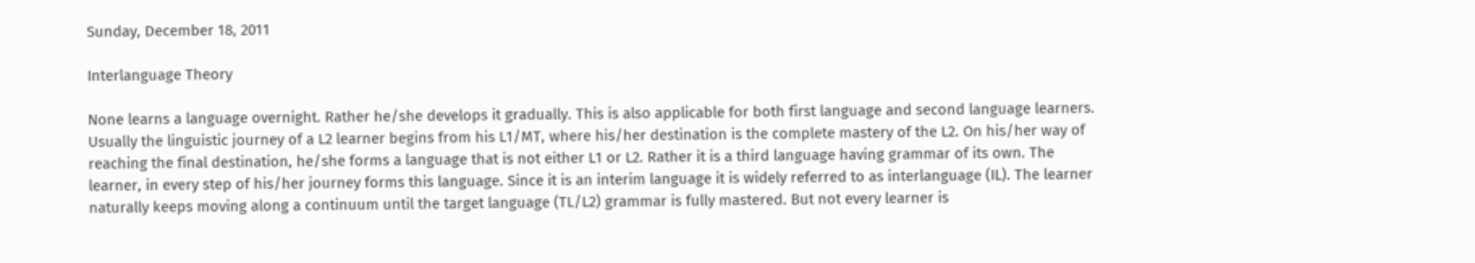Sunday, December 18, 2011

Interlanguage Theory

None learns a language overnight. Rather he/she develops it gradually. This is also applicable for both first language and second language learners. Usually the linguistic journey of a L2 learner begins from his L1/MT, where his/her destination is the complete mastery of the L2. On his/her way of reaching the final destination, he/she forms a language that is not either L1 or L2. Rather it is a third language having grammar of its own. The learner, in every step of his/her journey forms this language. Since it is an interim language it is widely referred to as interlanguage (IL). The learner naturally keeps moving along a continuum until the target language (TL/L2) grammar is fully mastered. But not every learner is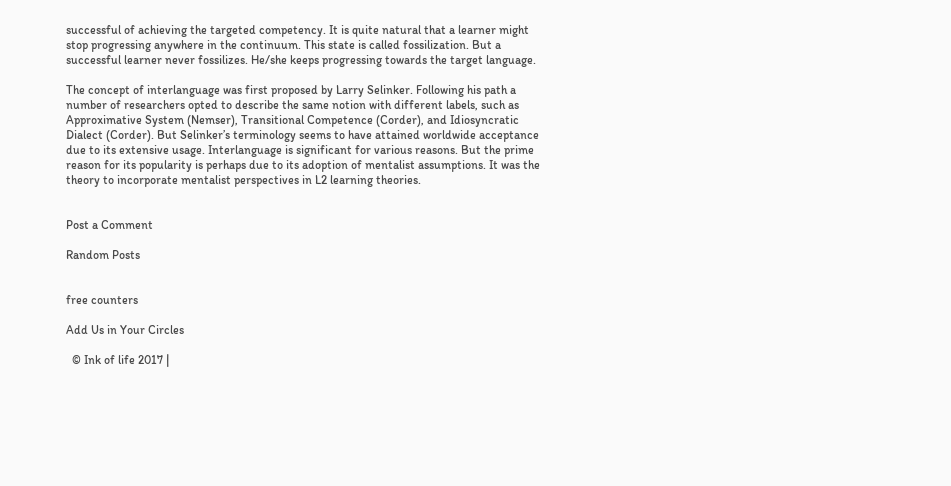successful of achieving the targeted competency. It is quite natural that a learner might stop progressing anywhere in the continuum. This state is called fossilization. But a successful learner never fossilizes. He/she keeps progressing towards the target language.

The concept of interlanguage was first proposed by Larry Selinker. Following his path a number of researchers opted to describe the same notion with different labels, such as Approximative System (Nemser), Transitional Competence (Corder), and Idiosyncratic Dialect (Corder). But Selinker’s terminology seems to have attained worldwide acceptance due to its extensive usage. Interlanguage is significant for various reasons. But the prime reason for its popularity is perhaps due to its adoption of mentalist assumptions. It was the theory to incorporate mentalist perspectives in L2 learning theories.


Post a Comment

Random Posts


free counters

Add Us in Your Circles

  © Ink of life 2017 |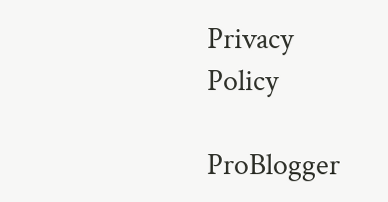Privacy Policy

ProBlogger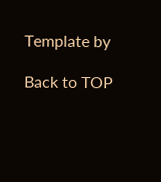Template by

Back to TOP